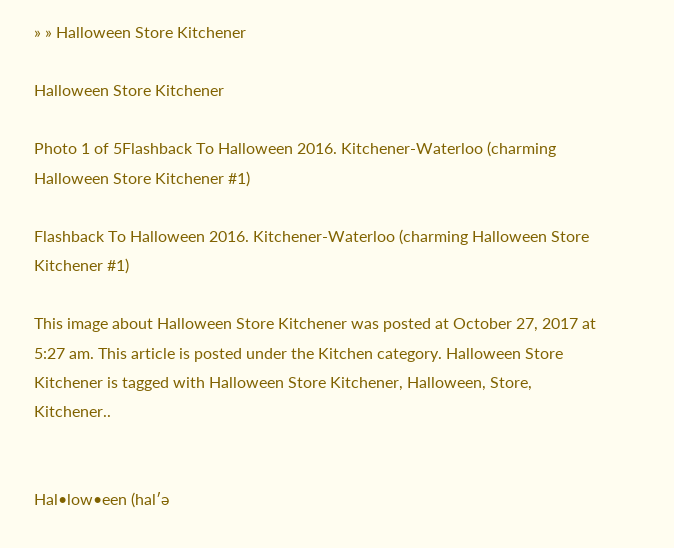» » Halloween Store Kitchener

Halloween Store Kitchener

Photo 1 of 5Flashback To Halloween 2016. Kitchener-Waterloo (charming Halloween Store Kitchener #1)

Flashback To Halloween 2016. Kitchener-Waterloo (charming Halloween Store Kitchener #1)

This image about Halloween Store Kitchener was posted at October 27, 2017 at 5:27 am. This article is posted under the Kitchen category. Halloween Store Kitchener is tagged with Halloween Store Kitchener, Halloween, Store, Kitchener..


Hal•low•een (hal′ə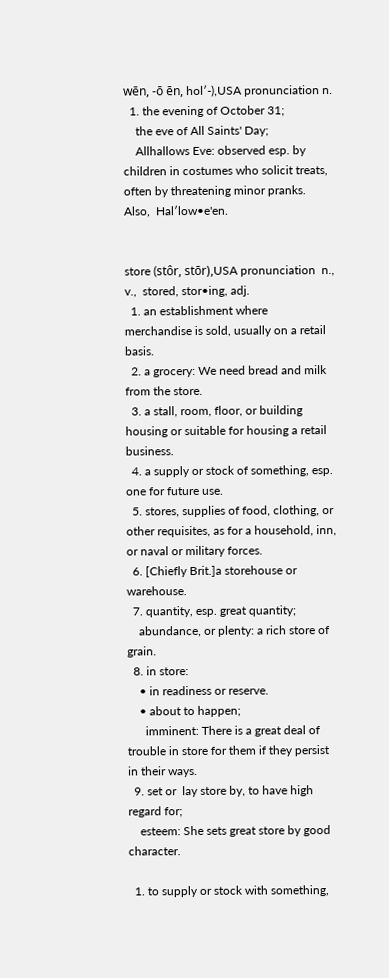wēn, -ō ēn, hol′-),USA pronunciation n.
  1. the evening of October 31;
    the eve of All Saints' Day;
    Allhallows Eve: observed esp. by children in costumes who solicit treats, often by threatening minor pranks.
Also,  Hal′low•e'en.


store (stôr, stōr),USA pronunciation  n., v.,  stored, stor•ing, adj.
  1. an establishment where merchandise is sold, usually on a retail basis.
  2. a grocery: We need bread and milk from the store.
  3. a stall, room, floor, or building housing or suitable for housing a retail business.
  4. a supply or stock of something, esp. one for future use.
  5. stores, supplies of food, clothing, or other requisites, as for a household, inn, or naval or military forces.
  6. [Chiefly Brit.]a storehouse or warehouse.
  7. quantity, esp. great quantity;
    abundance, or plenty: a rich store of grain.
  8. in store:
    • in readiness or reserve.
    • about to happen;
      imminent: There is a great deal of trouble in store for them if they persist in their ways.
  9. set or  lay store by, to have high regard for;
    esteem: She sets great store by good character.

  1. to supply or stock with something,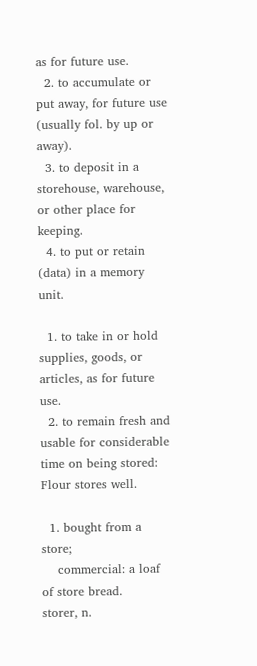as for future use.
  2. to accumulate or put away, for future use (usually fol. by up or away).
  3. to deposit in a storehouse, warehouse, or other place for keeping.
  4. to put or retain (data) in a memory unit.

  1. to take in or hold supplies, goods, or articles, as for future use.
  2. to remain fresh and usable for considerable time on being stored: Flour stores well.

  1. bought from a store;
    commercial: a loaf of store bread.
storer, n.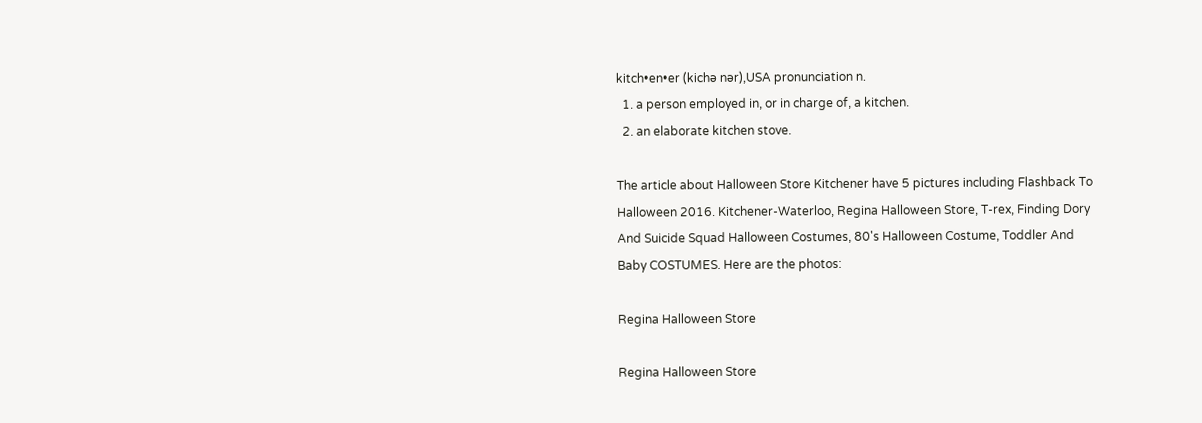kitch•en•er (kichə nər),USA pronunciation n.
  1. a person employed in, or in charge of, a kitchen.
  2. an elaborate kitchen stove.

The article about Halloween Store Kitchener have 5 pictures including Flashback To Halloween 2016. Kitchener-Waterloo, Regina Halloween Store, T-rex, Finding Dory And Suicide Squad Halloween Costumes, 80's Halloween Costume, Toddler And Baby COSTUMES. Here are the photos:

Regina Halloween Store

Regina Halloween Store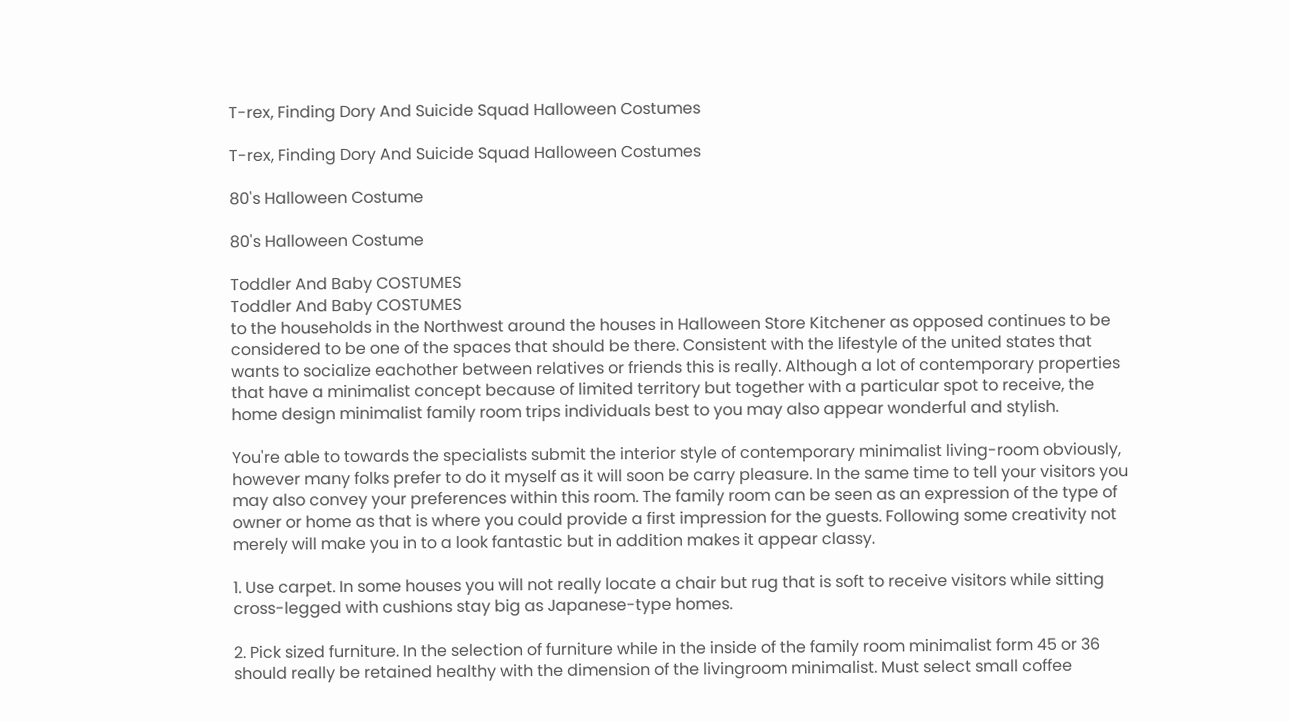T-rex, Finding Dory And Suicide Squad Halloween Costumes

T-rex, Finding Dory And Suicide Squad Halloween Costumes

80's Halloween Costume

80's Halloween Costume

Toddler And Baby COSTUMES
Toddler And Baby COSTUMES
to the households in the Northwest around the houses in Halloween Store Kitchener as opposed continues to be considered to be one of the spaces that should be there. Consistent with the lifestyle of the united states that wants to socialize eachother between relatives or friends this is really. Although a lot of contemporary properties that have a minimalist concept because of limited territory but together with a particular spot to receive, the home design minimalist family room trips individuals best to you may also appear wonderful and stylish.

You're able to towards the specialists submit the interior style of contemporary minimalist living-room obviously, however many folks prefer to do it myself as it will soon be carry pleasure. In the same time to tell your visitors you may also convey your preferences within this room. The family room can be seen as an expression of the type of owner or home as that is where you could provide a first impression for the guests. Following some creativity not merely will make you in to a look fantastic but in addition makes it appear classy.

1. Use carpet. In some houses you will not really locate a chair but rug that is soft to receive visitors while sitting cross-legged with cushions stay big as Japanese-type homes.

2. Pick sized furniture. In the selection of furniture while in the inside of the family room minimalist form 45 or 36 should really be retained healthy with the dimension of the livingroom minimalist. Must select small coffee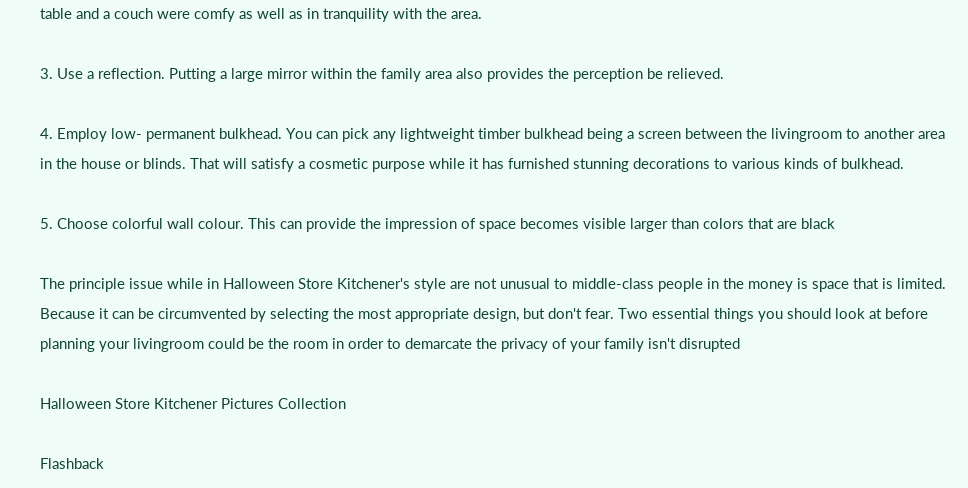table and a couch were comfy as well as in tranquility with the area.

3. Use a reflection. Putting a large mirror within the family area also provides the perception be relieved.

4. Employ low- permanent bulkhead. You can pick any lightweight timber bulkhead being a screen between the livingroom to another area in the house or blinds. That will satisfy a cosmetic purpose while it has furnished stunning decorations to various kinds of bulkhead.

5. Choose colorful wall colour. This can provide the impression of space becomes visible larger than colors that are black

The principle issue while in Halloween Store Kitchener's style are not unusual to middle-class people in the money is space that is limited. Because it can be circumvented by selecting the most appropriate design, but don't fear. Two essential things you should look at before planning your livingroom could be the room in order to demarcate the privacy of your family isn't disrupted

Halloween Store Kitchener Pictures Collection

Flashback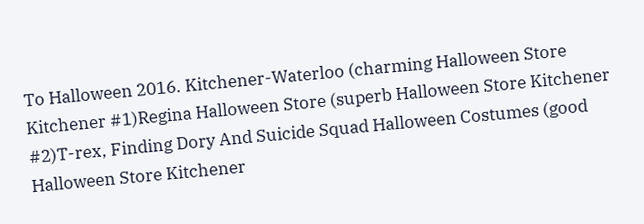To Halloween 2016. Kitchener-Waterloo (charming Halloween Store Kitchener #1)Regina Halloween Store (superb Halloween Store Kitchener #2)T-rex, Finding Dory And Suicide Squad Halloween Costumes (good Halloween Store Kitchener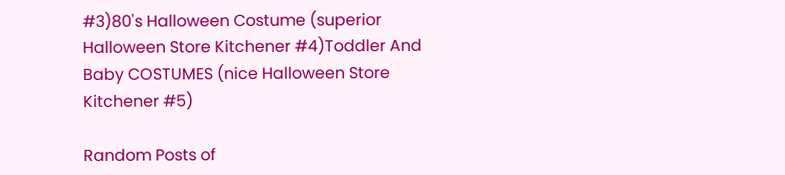#3)80's Halloween Costume (superior Halloween Store Kitchener #4)Toddler And Baby COSTUMES (nice Halloween Store Kitchener #5)

Random Posts of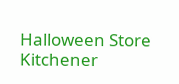Halloween Store Kitchener